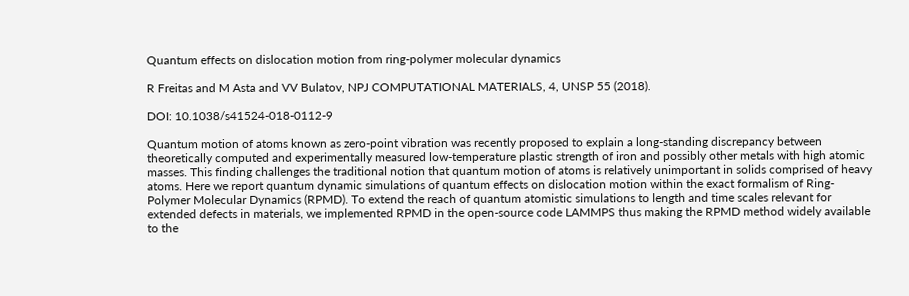Quantum effects on dislocation motion from ring-polymer molecular dynamics

R Freitas and M Asta and VV Bulatov, NPJ COMPUTATIONAL MATERIALS, 4, UNSP 55 (2018).

DOI: 10.1038/s41524-018-0112-9

Quantum motion of atoms known as zero-point vibration was recently proposed to explain a long-standing discrepancy between theoretically computed and experimentally measured low-temperature plastic strength of iron and possibly other metals with high atomic masses. This finding challenges the traditional notion that quantum motion of atoms is relatively unimportant in solids comprised of heavy atoms. Here we report quantum dynamic simulations of quantum effects on dislocation motion within the exact formalism of Ring-Polymer Molecular Dynamics (RPMD). To extend the reach of quantum atomistic simulations to length and time scales relevant for extended defects in materials, we implemented RPMD in the open-source code LAMMPS thus making the RPMD method widely available to the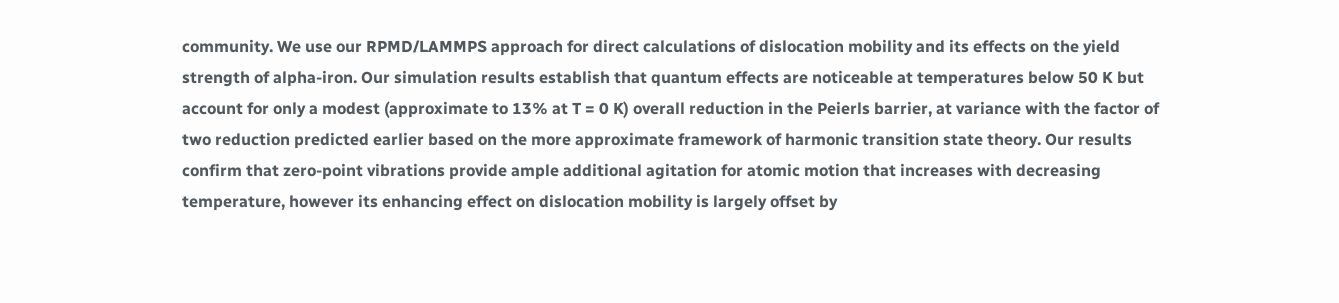community. We use our RPMD/LAMMPS approach for direct calculations of dislocation mobility and its effects on the yield strength of alpha-iron. Our simulation results establish that quantum effects are noticeable at temperatures below 50 K but account for only a modest (approximate to 13% at T = 0 K) overall reduction in the Peierls barrier, at variance with the factor of two reduction predicted earlier based on the more approximate framework of harmonic transition state theory. Our results confirm that zero-point vibrations provide ample additional agitation for atomic motion that increases with decreasing temperature, however its enhancing effect on dislocation mobility is largely offset by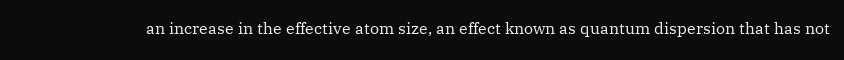an increase in the effective atom size, an effect known as quantum dispersion that has not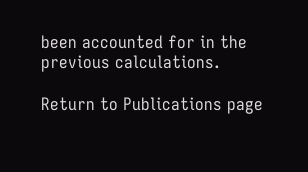been accounted for in the previous calculations.

Return to Publications page